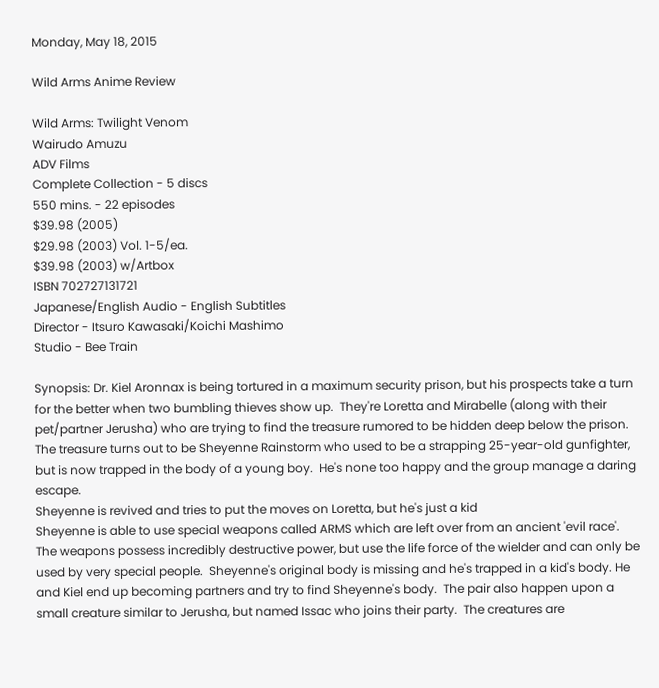Monday, May 18, 2015

Wild Arms Anime Review

Wild Arms: Twilight Venom
Wairudo Amuzu
ADV Films
Complete Collection - 5 discs
550 mins. - 22 episodes
$39.98 (2005)
$29.98 (2003) Vol. 1-5/ea.
$39.98 (2003) w/Artbox
ISBN 702727131721
Japanese/English Audio - English Subtitles
Director - Itsuro Kawasaki/Koichi Mashimo
Studio - Bee Train

Synopsis: Dr. Kiel Aronnax is being tortured in a maximum security prison, but his prospects take a turn for the better when two bumbling thieves show up.  They're Loretta and Mirabelle (along with their pet/partner Jerusha) who are trying to find the treasure rumored to be hidden deep below the prison.  The treasure turns out to be Sheyenne Rainstorm who used to be a strapping 25-year-old gunfighter, but is now trapped in the body of a young boy.  He's none too happy and the group manage a daring escape.
Sheyenne is revived and tries to put the moves on Loretta, but he's just a kid
Sheyenne is able to use special weapons called ARMS which are left over from an ancient 'evil race'.  The weapons possess incredibly destructive power, but use the life force of the wielder and can only be used by very special people.  Sheyenne's original body is missing and he's trapped in a kid's body. He and Kiel end up becoming partners and try to find Sheyenne's body.  The pair also happen upon a small creature similar to Jerusha, but named Issac who joins their party.  The creatures are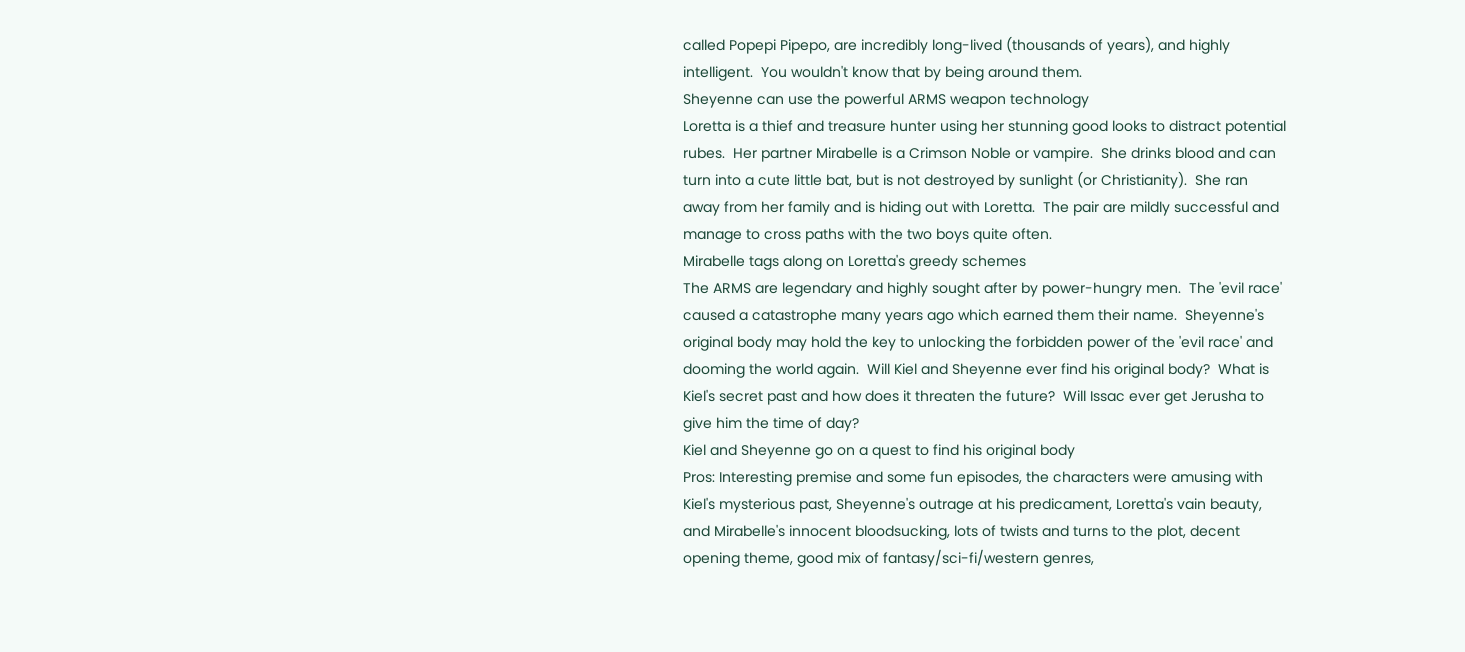called Popepi Pipepo, are incredibly long-lived (thousands of years), and highly intelligent.  You wouldn't know that by being around them.
Sheyenne can use the powerful ARMS weapon technology
Loretta is a thief and treasure hunter using her stunning good looks to distract potential rubes.  Her partner Mirabelle is a Crimson Noble or vampire.  She drinks blood and can turn into a cute little bat, but is not destroyed by sunlight (or Christianity).  She ran away from her family and is hiding out with Loretta.  The pair are mildly successful and manage to cross paths with the two boys quite often.
Mirabelle tags along on Loretta's greedy schemes
The ARMS are legendary and highly sought after by power-hungry men.  The 'evil race' caused a catastrophe many years ago which earned them their name.  Sheyenne's original body may hold the key to unlocking the forbidden power of the 'evil race' and dooming the world again.  Will Kiel and Sheyenne ever find his original body?  What is Kiel's secret past and how does it threaten the future?  Will Issac ever get Jerusha to give him the time of day?
Kiel and Sheyenne go on a quest to find his original body
Pros: Interesting premise and some fun episodes, the characters were amusing with Kiel's mysterious past, Sheyenne's outrage at his predicament, Loretta's vain beauty, and Mirabelle's innocent bloodsucking, lots of twists and turns to the plot, decent opening theme, good mix of fantasy/sci-fi/western genres,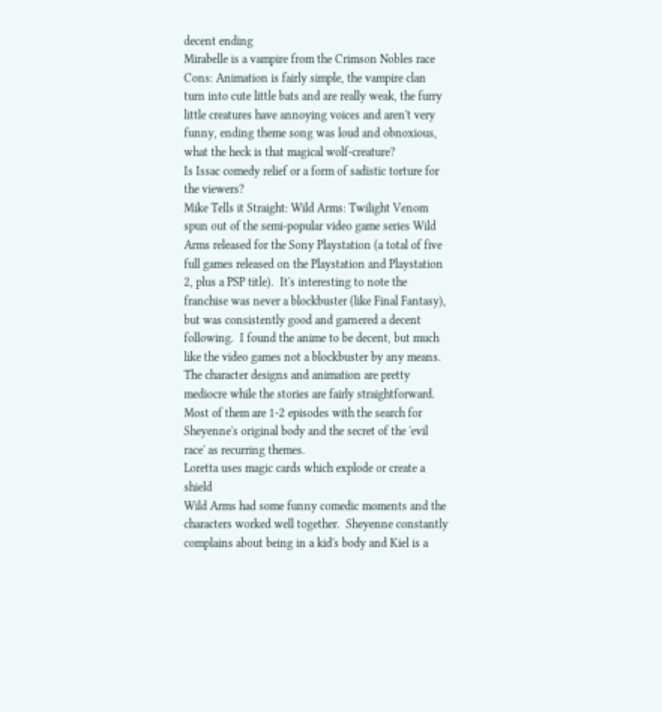decent ending
Mirabelle is a vampire from the Crimson Nobles race
Cons: Animation is fairly simple, the vampire clan turn into cute little bats and are really weak, the furry little creatures have annoying voices and aren't very funny, ending theme song was loud and obnoxious, what the heck is that magical wolf-creature?
Is Issac comedy relief or a form of sadistic torture for the viewers?
Mike Tells it Straight: Wild Arms: Twilight Venom spun out of the semi-popular video game series Wild Arms released for the Sony Playstation (a total of five full games released on the Playstation and Playstation 2, plus a PSP title).  It's interesting to note the franchise was never a blockbuster (like Final Fantasy), but was consistently good and garnered a decent following.  I found the anime to be decent, but much like the video games not a blockbuster by any means.  The character designs and animation are pretty mediocre while the stories are fairly straightforward.  Most of them are 1-2 episodes with the search for Sheyenne's original body and the secret of the 'evil race' as recurring themes.
Loretta uses magic cards which explode or create a shield
Wild Arms had some funny comedic moments and the characters worked well together.  Sheyenne constantly complains about being in a kid's body and Kiel is a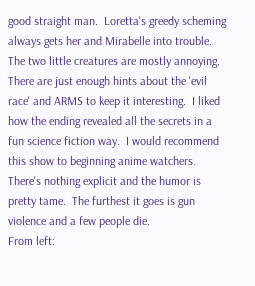good straight man.  Loretta's greedy scheming always gets her and Mirabelle into trouble.  The two little creatures are mostly annoying.  There are just enough hints about the 'evil race' and ARMS to keep it interesting.  I liked how the ending revealed all the secrets in a fun science fiction way.  I would recommend this show to beginning anime watchers.  There's nothing explicit and the humor is pretty tame.  The furthest it goes is gun violence and a few people die.
From left: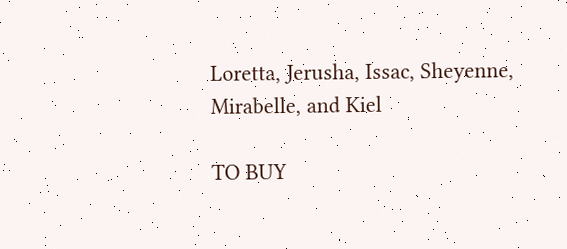Loretta, Jerusha, Issac, Sheyenne, Mirabelle, and Kiel

TO BUY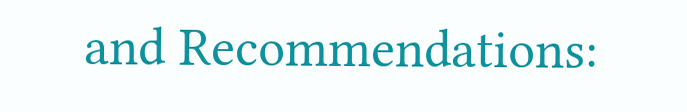and Recommendations: